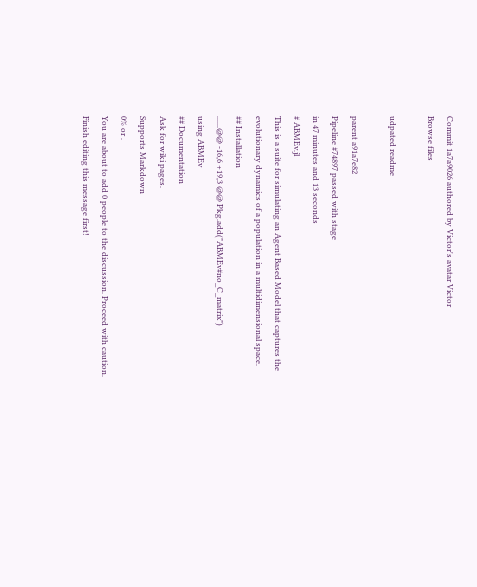Commit 1a7a9026 authored by Victor's avatar Victor
Browse files

udpated readme

parent a91a7e82
Pipeline #74897 passed with stage
in 47 minutes and 13 seconds
# ABMEv.jl
This is a suite for simulating an Agent Based Model that captures the evolutionary dynamics of a population in a multidimensional space.
## Installation
......@@ -16,6 +19,3 @@ Pkg.add("ABMEv#no_C_matrix")
using ABMEv
## Documentation
Ask for wiki pages.
Supports Markdown
0% or .
You are about to add 0 people to the discussion. Proceed with caution.
Finish editing this message first!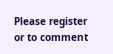Please register or to comment